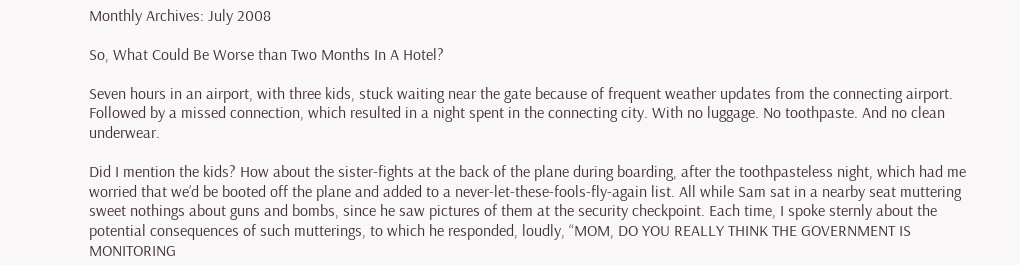Monthly Archives: July 2008

So, What Could Be Worse than Two Months In A Hotel?

Seven hours in an airport, with three kids, stuck waiting near the gate because of frequent weather updates from the connecting airport. Followed by a missed connection, which resulted in a night spent in the connecting city. With no luggage. No toothpaste. And no clean underwear.

Did I mention the kids? How about the sister-fights at the back of the plane during boarding, after the toothpasteless night, which had me worried that we’d be booted off the plane and added to a never-let-these-fools-fly-again list. All while Sam sat in a nearby seat muttering sweet nothings about guns and bombs, since he saw pictures of them at the security checkpoint. Each time, I spoke sternly about the potential consequences of such mutterings, to which he responded, loudly, “MOM, DO YOU REALLY THINK THE GOVERNMENT IS MONITORING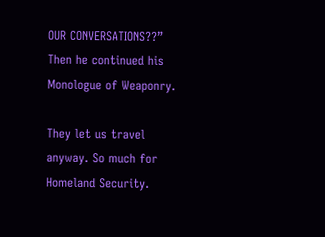OUR CONVERSATIONS??” Then he continued his Monologue of Weaponry.

They let us travel anyway. So much for Homeland Security.